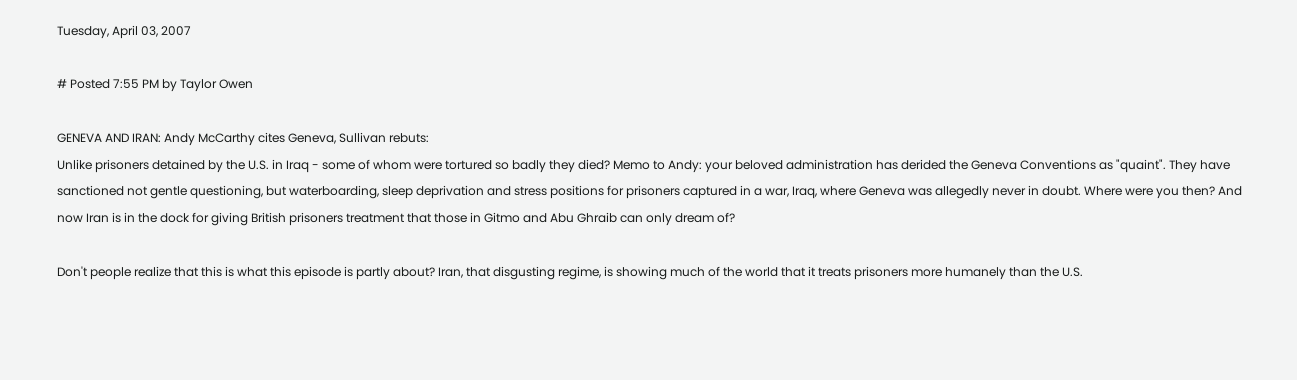Tuesday, April 03, 2007

# Posted 7:55 PM by Taylor Owen

GENEVA AND IRAN: Andy McCarthy cites Geneva, Sullivan rebuts:
Unlike prisoners detained by the U.S. in Iraq - some of whom were tortured so badly they died? Memo to Andy: your beloved administration has derided the Geneva Conventions as "quaint". They have sanctioned not gentle questioning, but waterboarding, sleep deprivation and stress positions for prisoners captured in a war, Iraq, where Geneva was allegedly never in doubt. Where were you then? And now Iran is in the dock for giving British prisoners treatment that those in Gitmo and Abu Ghraib can only dream of?

Don't people realize that this is what this episode is partly about? Iran, that disgusting regime, is showing much of the world that it treats prisoners more humanely than the U.S.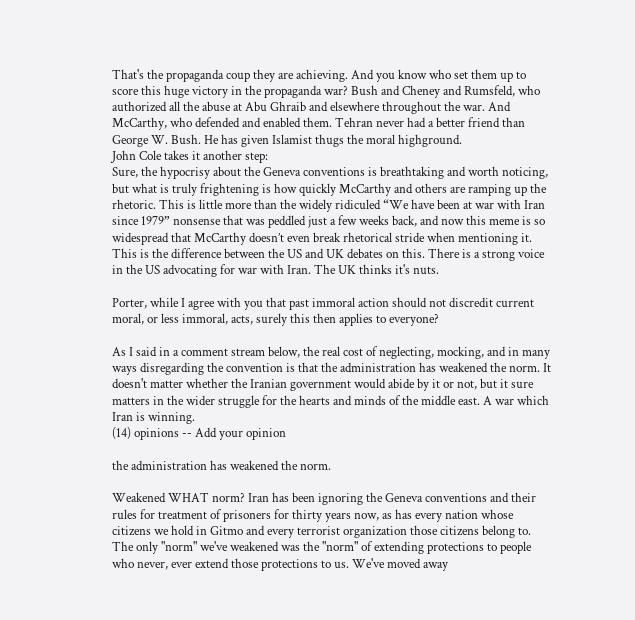That's the propaganda coup they are achieving. And you know who set them up to score this huge victory in the propaganda war? Bush and Cheney and Rumsfeld, who authorized all the abuse at Abu Ghraib and elsewhere throughout the war. And McCarthy, who defended and enabled them. Tehran never had a better friend than George W. Bush. He has given Islamist thugs the moral highground.
John Cole takes it another step:
Sure, the hypocrisy about the Geneva conventions is breathtaking and worth noticing, but what is truly frightening is how quickly McCarthy and others are ramping up the rhetoric. This is little more than the widely ridiculed “We have been at war with Iran since 1979” nonsense that was peddled just a few weeks back, and now this meme is so widespread that McCarthy doesn’t even break rhetorical stride when mentioning it.
This is the difference between the US and UK debates on this. There is a strong voice in the US advocating for war with Iran. The UK thinks it's nuts.

Porter, while I agree with you that past immoral action should not discredit current moral, or less immoral, acts, surely this then applies to everyone?

As I said in a comment stream below, the real cost of neglecting, mocking, and in many ways disregarding the convention is that the administration has weakened the norm. It doesn't matter whether the Iranian government would abide by it or not, but it sure matters in the wider struggle for the hearts and minds of the middle east. A war which Iran is winning.
(14) opinions -- Add your opinion

the administration has weakened the norm.

Weakened WHAT norm? Iran has been ignoring the Geneva conventions and their rules for treatment of prisoners for thirty years now, as has every nation whose citizens we hold in Gitmo and every terrorist organization those citizens belong to. The only "norm" we've weakened was the "norm" of extending protections to people who never, ever extend those protections to us. We've moved away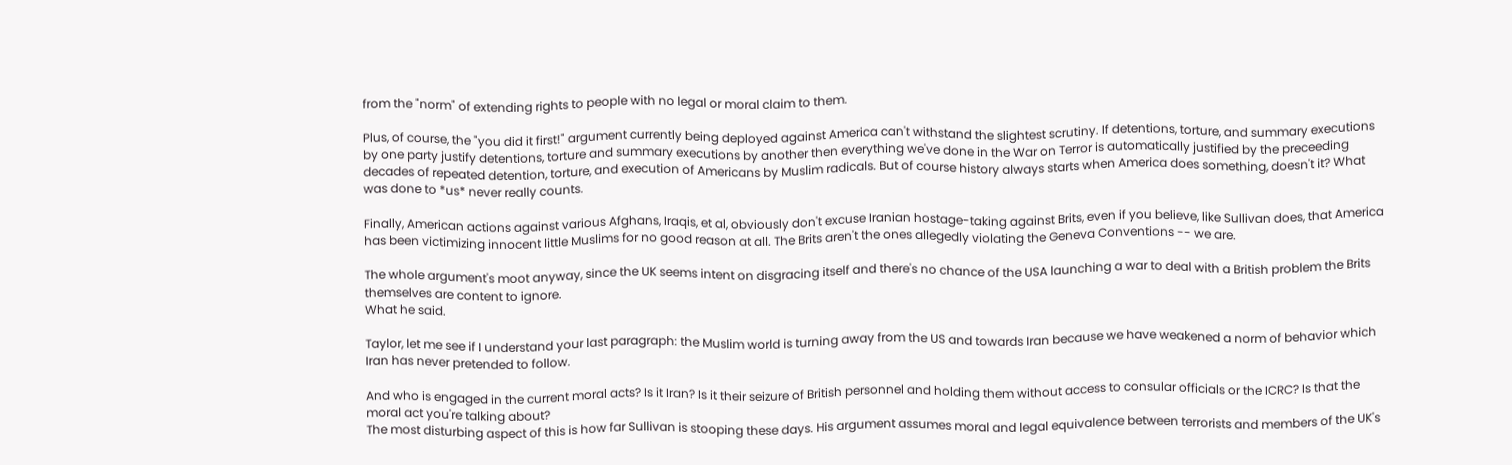from the "norm" of extending rights to people with no legal or moral claim to them.

Plus, of course, the "you did it first!" argument currently being deployed against America can't withstand the slightest scrutiny. If detentions, torture, and summary executions by one party justify detentions, torture and summary executions by another then everything we've done in the War on Terror is automatically justified by the preceeding decades of repeated detention, torture, and execution of Americans by Muslim radicals. But of course history always starts when America does something, doesn't it? What was done to *us* never really counts.

Finally, American actions against various Afghans, Iraqis, et al, obviously don't excuse Iranian hostage-taking against Brits, even if you believe, like Sullivan does, that America has been victimizing innocent little Muslims for no good reason at all. The Brits aren't the ones allegedly violating the Geneva Conventions -- we are.

The whole argument's moot anyway, since the UK seems intent on disgracing itself and there's no chance of the USA launching a war to deal with a British problem the Brits themselves are content to ignore.
What he said.

Taylor, let me see if I understand your last paragraph: the Muslim world is turning away from the US and towards Iran because we have weakened a norm of behavior which Iran has never pretended to follow.

And who is engaged in the current moral acts? Is it Iran? Is it their seizure of British personnel and holding them without access to consular officials or the ICRC? Is that the moral act you're talking about?
The most disturbing aspect of this is how far Sullivan is stooping these days. His argument assumes moral and legal equivalence between terrorists and members of the UK's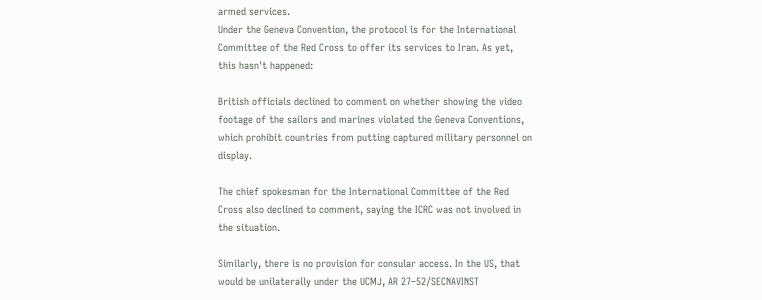armed services.
Under the Geneva Convention, the protocol is for the International Committee of the Red Cross to offer its services to Iran. As yet, this hasn't happened:

British officials declined to comment on whether showing the video footage of the sailors and marines violated the Geneva Conventions, which prohibit countries from putting captured military personnel on display.

The chief spokesman for the International Committee of the Red Cross also declined to comment, saying the ICRC was not involved in the situation.

Similarly, there is no provision for consular access. In the US, that would be unilaterally under the UCMJ, AR 27–52/SECNAVINST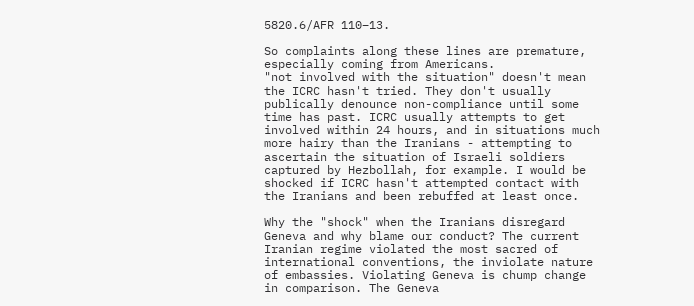5820.6/AFR 110–13.

So complaints along these lines are premature, especially coming from Americans.
"not involved with the situation" doesn't mean the ICRC hasn't tried. They don't usually publically denounce non-compliance until some time has past. ICRC usually attempts to get involved within 24 hours, and in situations much more hairy than the Iranians - attempting to ascertain the situation of Israeli soldiers captured by Hezbollah, for example. I would be shocked if ICRC hasn't attempted contact with the Iranians and been rebuffed at least once.

Why the "shock" when the Iranians disregard Geneva and why blame our conduct? The current Iranian regime violated the most sacred of international conventions, the inviolate nature of embassies. Violating Geneva is chump change in comparison. The Geneva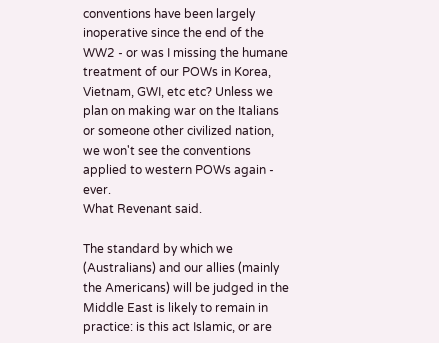conventions have been largely inoperative since the end of the WW2 - or was I missing the humane treatment of our POWs in Korea, Vietnam, GWI, etc etc? Unless we plan on making war on the Italians or someone other civilized nation, we won't see the conventions applied to western POWs again - ever.
What Revenant said.

The standard by which we (Australians) and our allies (mainly the Americans) will be judged in the Middle East is likely to remain in practice: is this act Islamic, or are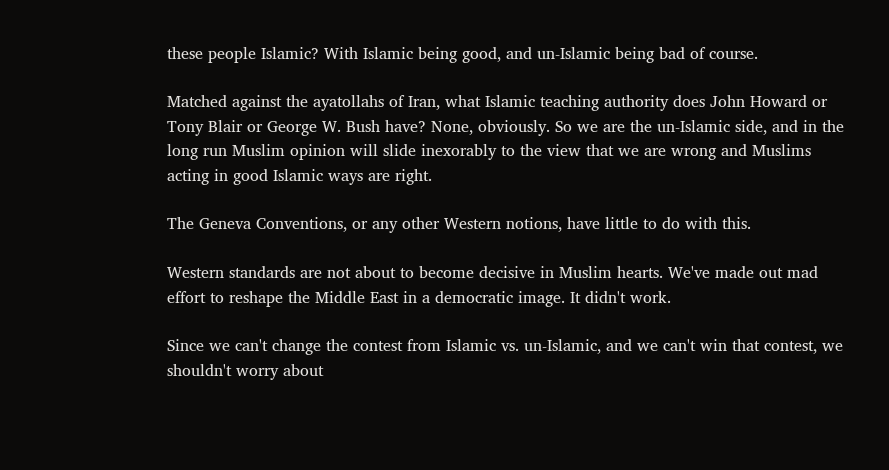these people Islamic? With Islamic being good, and un-Islamic being bad of course.

Matched against the ayatollahs of Iran, what Islamic teaching authority does John Howard or Tony Blair or George W. Bush have? None, obviously. So we are the un-Islamic side, and in the long run Muslim opinion will slide inexorably to the view that we are wrong and Muslims acting in good Islamic ways are right.

The Geneva Conventions, or any other Western notions, have little to do with this.

Western standards are not about to become decisive in Muslim hearts. We've made out mad effort to reshape the Middle East in a democratic image. It didn't work.

Since we can't change the contest from Islamic vs. un-Islamic, and we can't win that contest, we shouldn't worry about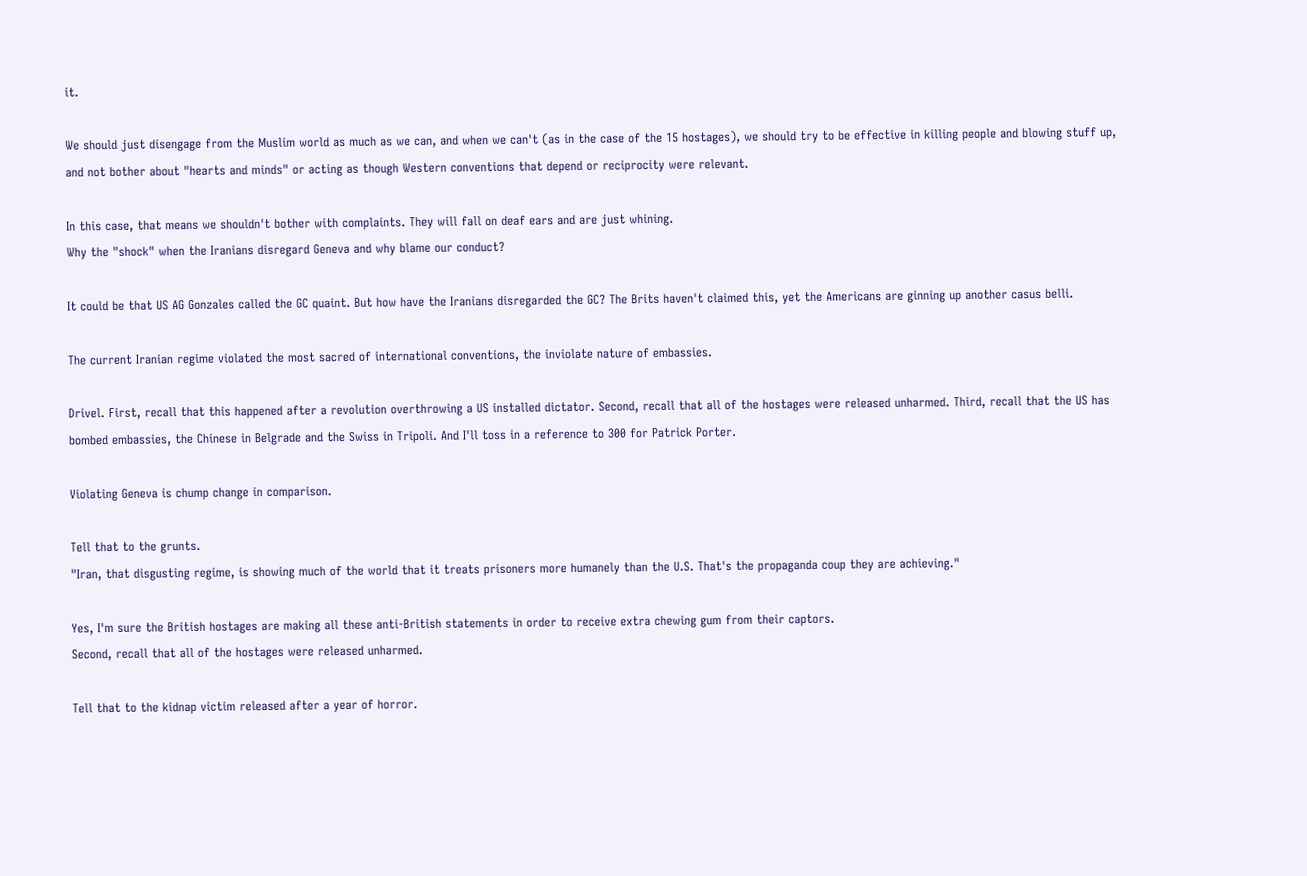it.

We should just disengage from the Muslim world as much as we can, and when we can't (as in the case of the 15 hostages), we should try to be effective in killing people and blowing stuff up, and not bother about "hearts and minds" or acting as though Western conventions that depend or reciprocity were relevant.

In this case, that means we shouldn't bother with complaints. They will fall on deaf ears and are just whining.
Why the "shock" when the Iranians disregard Geneva and why blame our conduct?

It could be that US AG Gonzales called the GC quaint. But how have the Iranians disregarded the GC? The Brits haven't claimed this, yet the Americans are ginning up another casus belli.

The current Iranian regime violated the most sacred of international conventions, the inviolate nature of embassies.

Drivel. First, recall that this happened after a revolution overthrowing a US installed dictator. Second, recall that all of the hostages were released unharmed. Third, recall that the US has bombed embassies, the Chinese in Belgrade and the Swiss in Tripoli. And I'll toss in a reference to 300 for Patrick Porter.

Violating Geneva is chump change in comparison.

Tell that to the grunts.
"Iran, that disgusting regime, is showing much of the world that it treats prisoners more humanely than the U.S. That's the propaganda coup they are achieving."

Yes, I'm sure the British hostages are making all these anti-British statements in order to receive extra chewing gum from their captors.
Second, recall that all of the hostages were released unharmed.

Tell that to the kidnap victim released after a year of horror.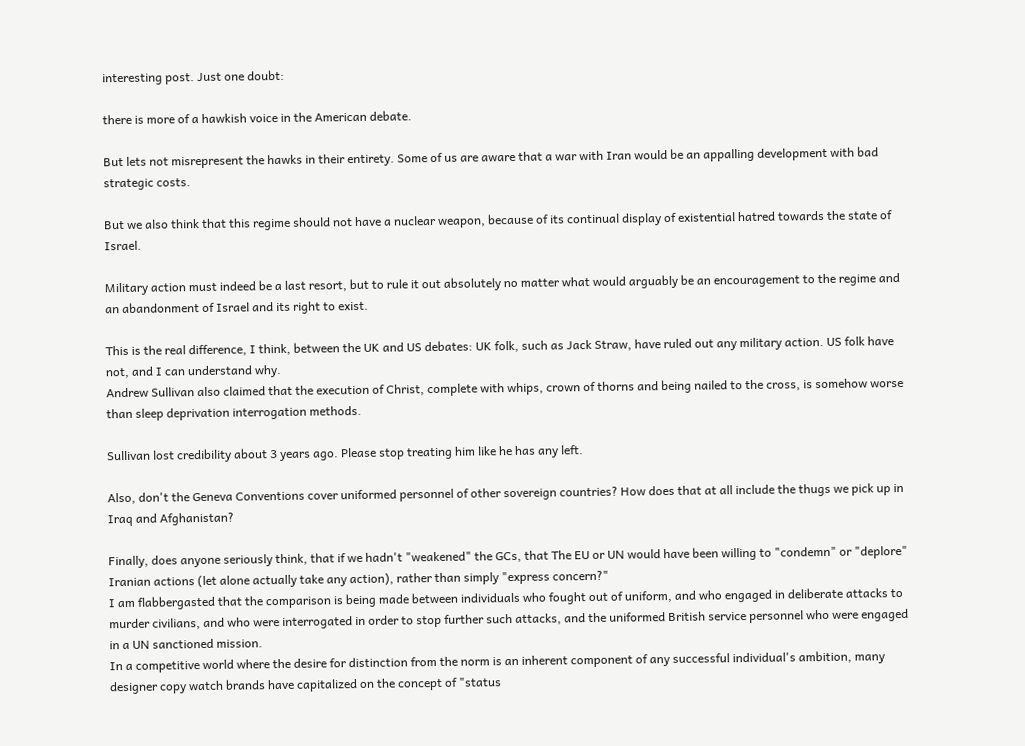interesting post. Just one doubt:

there is more of a hawkish voice in the American debate.

But lets not misrepresent the hawks in their entirety. Some of us are aware that a war with Iran would be an appalling development with bad strategic costs.

But we also think that this regime should not have a nuclear weapon, because of its continual display of existential hatred towards the state of Israel.

Military action must indeed be a last resort, but to rule it out absolutely no matter what would arguably be an encouragement to the regime and an abandonment of Israel and its right to exist.

This is the real difference, I think, between the UK and US debates: UK folk, such as Jack Straw, have ruled out any military action. US folk have not, and I can understand why.
Andrew Sullivan also claimed that the execution of Christ, complete with whips, crown of thorns and being nailed to the cross, is somehow worse than sleep deprivation interrogation methods.

Sullivan lost credibility about 3 years ago. Please stop treating him like he has any left.

Also, don't the Geneva Conventions cover uniformed personnel of other sovereign countries? How does that at all include the thugs we pick up in Iraq and Afghanistan?

Finally, does anyone seriously think, that if we hadn't "weakened" the GCs, that The EU or UN would have been willing to "condemn" or "deplore" Iranian actions (let alone actually take any action), rather than simply "express concern?"
I am flabbergasted that the comparison is being made between individuals who fought out of uniform, and who engaged in deliberate attacks to murder civilians, and who were interrogated in order to stop further such attacks, and the uniformed British service personnel who were engaged in a UN sanctioned mission.
In a competitive world where the desire for distinction from the norm is an inherent component of any successful individual's ambition, many designer copy watch brands have capitalized on the concept of "status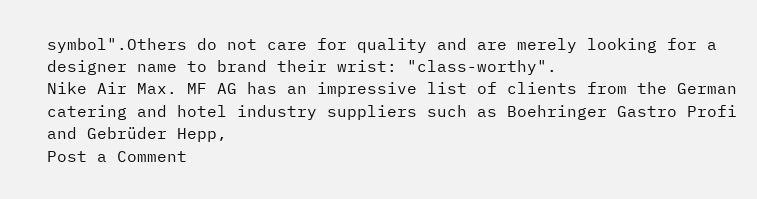symbol".Others do not care for quality and are merely looking for a designer name to brand their wrist: "class-worthy".
Nike Air Max. MF AG has an impressive list of clients from the German catering and hotel industry suppliers such as Boehringer Gastro Profi and Gebrüder Hepp,
Post a Comment